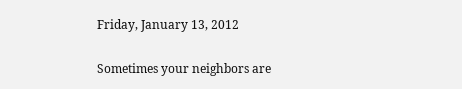Friday, January 13, 2012

Sometimes your neighbors are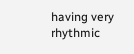having very rhythmic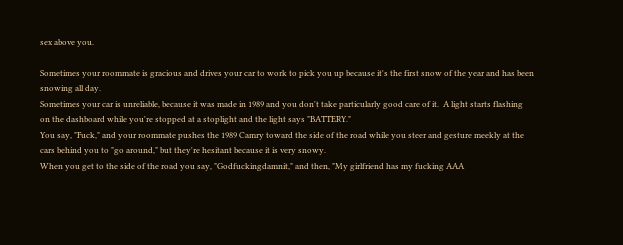sex above you.

Sometimes your roommate is gracious and drives your car to work to pick you up because it's the first snow of the year and has been snowing all day.
Sometimes your car is unreliable, because it was made in 1989 and you don't take particularly good care of it.  A light starts flashing on the dashboard while you're stopped at a stoplight and the light says "BATTERY."
You say, "Fuck," and your roommate pushes the 1989 Camry toward the side of the road while you steer and gesture meekly at the cars behind you to "go around," but they're hesitant because it is very snowy.
When you get to the side of the road you say, "Godfuckingdamnit," and then, "My girlfriend has my fucking AAA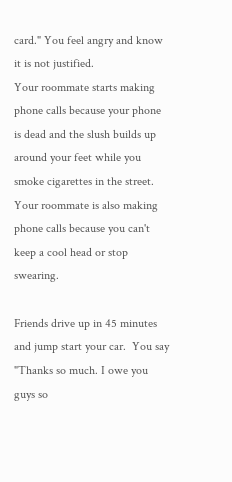card." You feel angry and know it is not justified.
Your roommate starts making phone calls because your phone is dead and the slush builds up around your feet while you smoke cigarettes in the street.
Your roommate is also making phone calls because you can't keep a cool head or stop swearing.

Friends drive up in 45 minutes and jump start your car.  You say "Thanks so much. I owe you guys so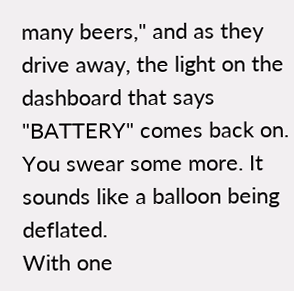many beers," and as they drive away, the light on the dashboard that says "BATTERY" comes back on.
You swear some more. It sounds like a balloon being deflated.
With one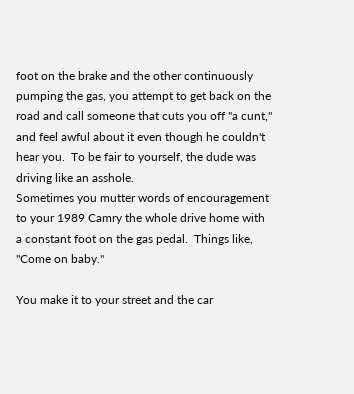foot on the brake and the other continuously pumping the gas, you attempt to get back on the road and call someone that cuts you off "a cunt," and feel awful about it even though he couldn't hear you.  To be fair to yourself, the dude was driving like an asshole.
Sometimes you mutter words of encouragement to your 1989 Camry the whole drive home with a constant foot on the gas pedal.  Things like, "Come on baby."

You make it to your street and the car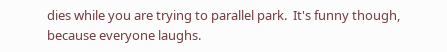dies while you are trying to parallel park.  It's funny though, because everyone laughs.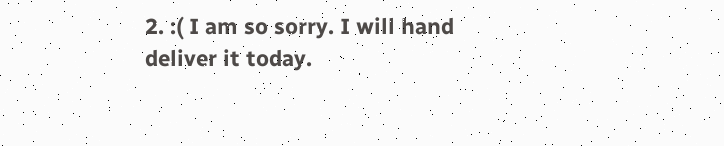2. :( I am so sorry. I will hand deliver it today.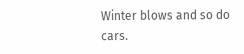Winter blows and so do cars.